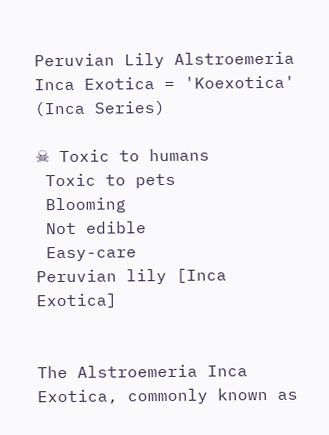Peruvian Lily Alstroemeria Inca Exotica = 'Koexotica' (Inca Series)

☠ Toxic to humans
 Toxic to pets
 Blooming
 Not edible
 Easy-care
Peruvian lily [Inca Exotica]


The Alstroemeria Inca Exotica, commonly known as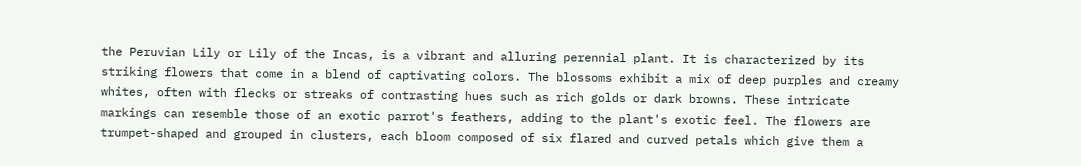the Peruvian Lily or Lily of the Incas, is a vibrant and alluring perennial plant. It is characterized by its striking flowers that come in a blend of captivating colors. The blossoms exhibit a mix of deep purples and creamy whites, often with flecks or streaks of contrasting hues such as rich golds or dark browns. These intricate markings can resemble those of an exotic parrot's feathers, adding to the plant's exotic feel. The flowers are trumpet-shaped and grouped in clusters, each bloom composed of six flared and curved petals which give them a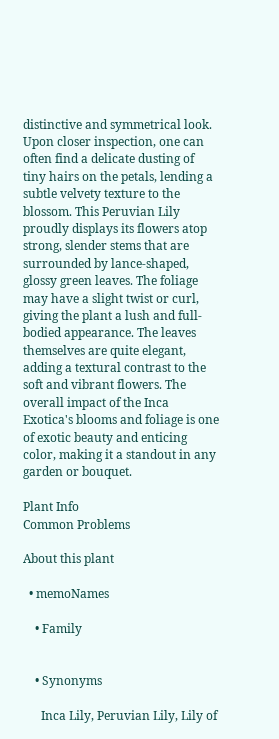distinctive and symmetrical look. Upon closer inspection, one can often find a delicate dusting of tiny hairs on the petals, lending a subtle velvety texture to the blossom. This Peruvian Lily proudly displays its flowers atop strong, slender stems that are surrounded by lance-shaped, glossy green leaves. The foliage may have a slight twist or curl, giving the plant a lush and full-bodied appearance. The leaves themselves are quite elegant, adding a textural contrast to the soft and vibrant flowers. The overall impact of the Inca Exotica's blooms and foliage is one of exotic beauty and enticing color, making it a standout in any garden or bouquet.

Plant Info
Common Problems

About this plant

  • memoNames

    • Family


    • Synonyms

      Inca Lily, Peruvian Lily, Lily of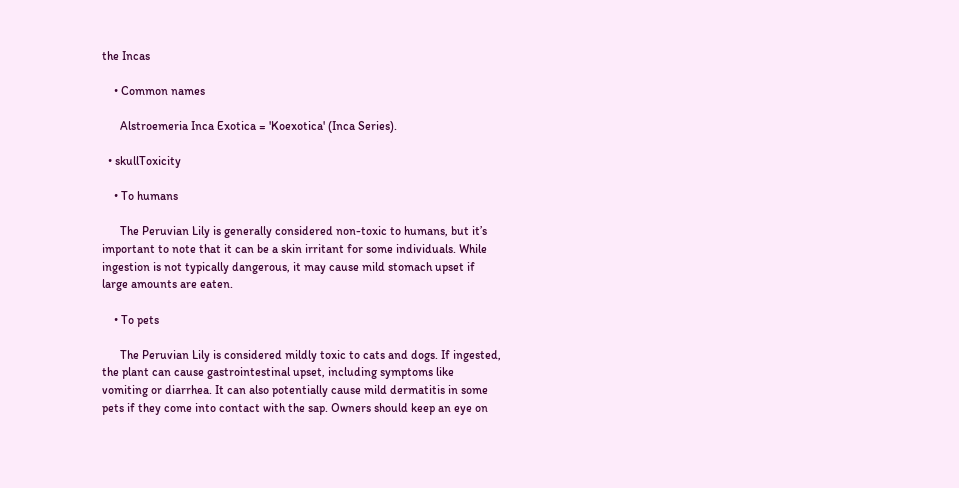the Incas

    • Common names

      Alstroemeria Inca Exotica = 'Koexotica' (Inca Series).

  • skullToxicity

    • To humans

      The Peruvian Lily is generally considered non-toxic to humans, but it’s important to note that it can be a skin irritant for some individuals. While ingestion is not typically dangerous, it may cause mild stomach upset if large amounts are eaten.

    • To pets

      The Peruvian Lily is considered mildly toxic to cats and dogs. If ingested, the plant can cause gastrointestinal upset, including symptoms like vomiting or diarrhea. It can also potentially cause mild dermatitis in some pets if they come into contact with the sap. Owners should keep an eye on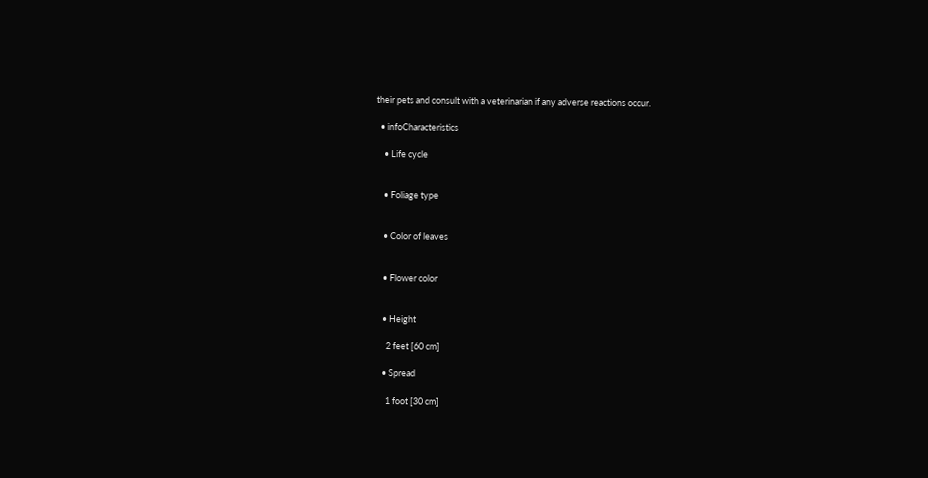their pets and consult with a veterinarian if any adverse reactions occur.

  • infoCharacteristics

    • Life cycle


    • Foliage type


    • Color of leaves


    • Flower color


    • Height

      2 feet [60 cm]

    • Spread

      1 foot [30 cm]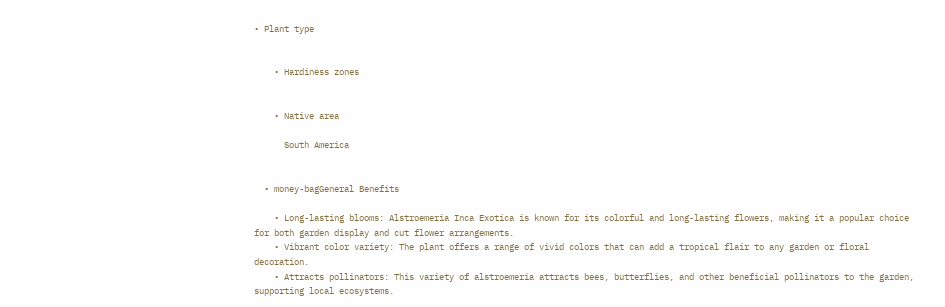• Plant type


    • Hardiness zones


    • Native area

      South America


  • money-bagGeneral Benefits

    • Long-lasting blooms: Alstroemeria Inca Exotica is known for its colorful and long-lasting flowers, making it a popular choice for both garden display and cut flower arrangements.
    • Vibrant color variety: The plant offers a range of vivid colors that can add a tropical flair to any garden or floral decoration.
    • Attracts pollinators: This variety of alstroemeria attracts bees, butterflies, and other beneficial pollinators to the garden, supporting local ecosystems.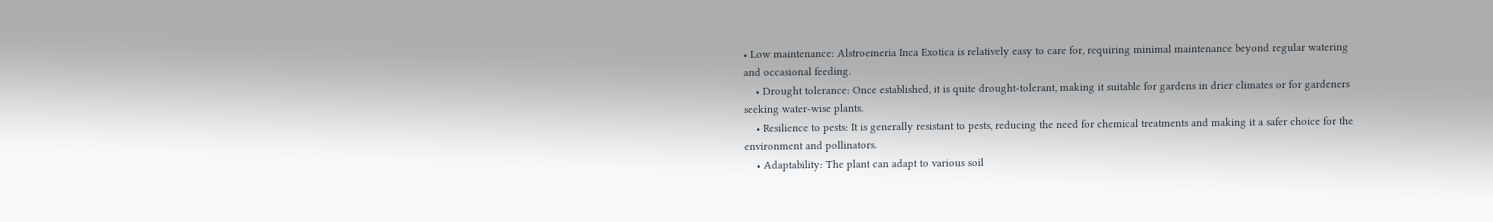• Low maintenance: Alstroemeria Inca Exotica is relatively easy to care for, requiring minimal maintenance beyond regular watering and occasional feeding.
    • Drought tolerance: Once established, it is quite drought-tolerant, making it suitable for gardens in drier climates or for gardeners seeking water-wise plants.
    • Resilience to pests: It is generally resistant to pests, reducing the need for chemical treatments and making it a safer choice for the environment and pollinators.
    • Adaptability: The plant can adapt to various soil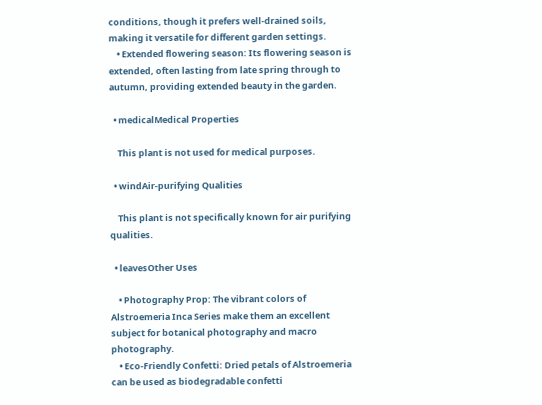conditions, though it prefers well-drained soils, making it versatile for different garden settings.
    • Extended flowering season: Its flowering season is extended, often lasting from late spring through to autumn, providing extended beauty in the garden.

  • medicalMedical Properties

    This plant is not used for medical purposes.

  • windAir-purifying Qualities

    This plant is not specifically known for air purifying qualities.

  • leavesOther Uses

    • Photography Prop: The vibrant colors of Alstroemeria Inca Series make them an excellent subject for botanical photography and macro photography.
    • Eco-Friendly Confetti: Dried petals of Alstroemeria can be used as biodegradable confetti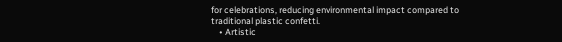for celebrations, reducing environmental impact compared to traditional plastic confetti.
    • Artistic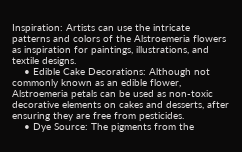Inspiration: Artists can use the intricate patterns and colors of the Alstroemeria flowers as inspiration for paintings, illustrations, and textile designs.
    • Edible Cake Decorations: Although not commonly known as an edible flower, Alstroemeria petals can be used as non-toxic decorative elements on cakes and desserts, after ensuring they are free from pesticides.
    • Dye Source: The pigments from the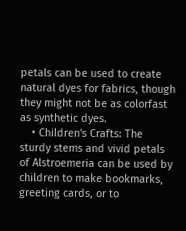petals can be used to create natural dyes for fabrics, though they might not be as colorfast as synthetic dyes.
    • Children's Crafts: The sturdy stems and vivid petals of Alstroemeria can be used by children to make bookmarks, greeting cards, or to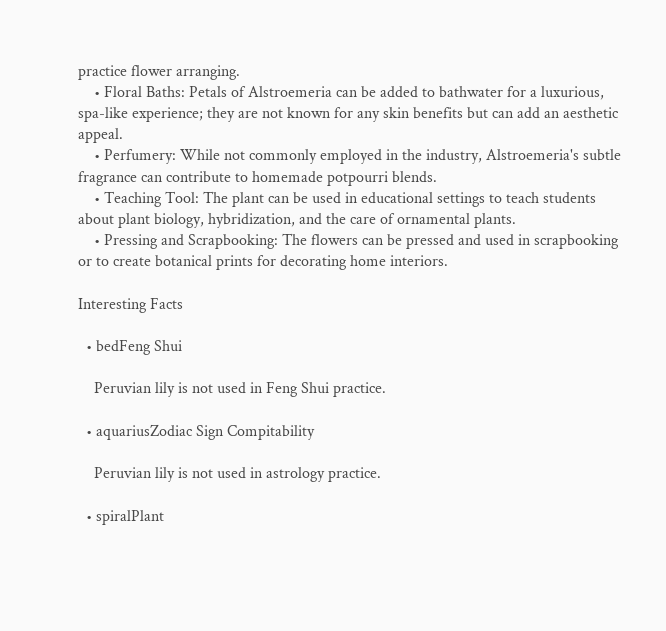practice flower arranging.
    • Floral Baths: Petals of Alstroemeria can be added to bathwater for a luxurious, spa-like experience; they are not known for any skin benefits but can add an aesthetic appeal.
    • Perfumery: While not commonly employed in the industry, Alstroemeria's subtle fragrance can contribute to homemade potpourri blends.
    • Teaching Tool: The plant can be used in educational settings to teach students about plant biology, hybridization, and the care of ornamental plants.
    • Pressing and Scrapbooking: The flowers can be pressed and used in scrapbooking or to create botanical prints for decorating home interiors.

Interesting Facts

  • bedFeng Shui

    Peruvian lily is not used in Feng Shui practice.

  • aquariusZodiac Sign Compitability

    Peruvian lily is not used in astrology practice.

  • spiralPlant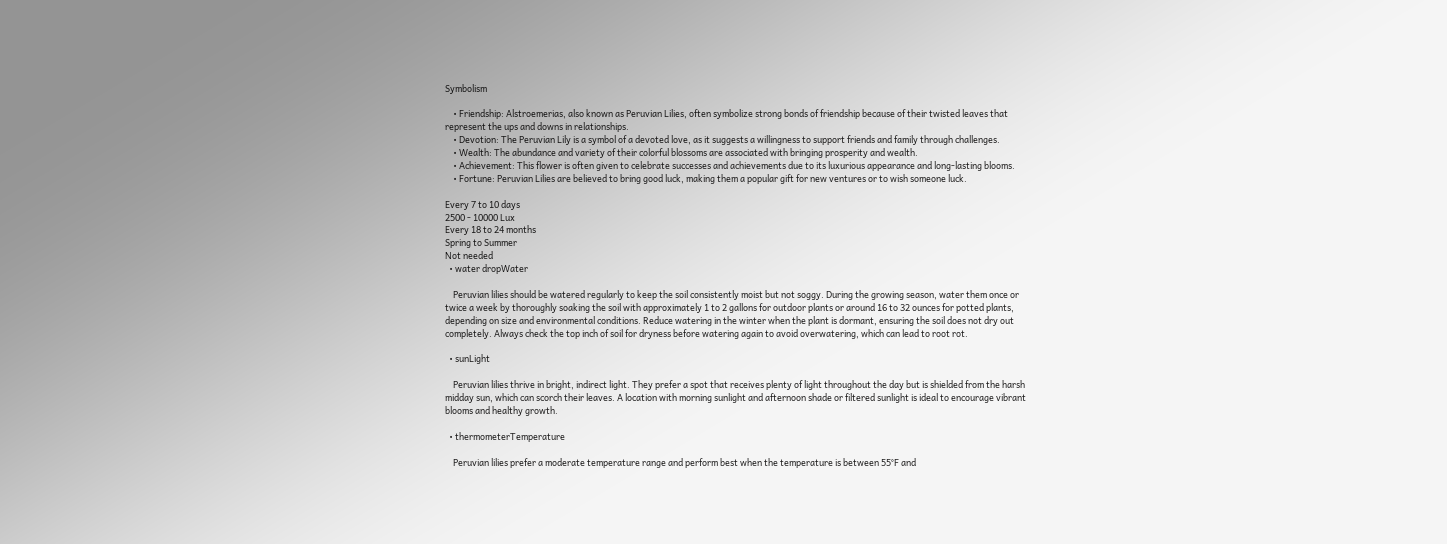Symbolism

    • Friendship: Alstroemerias, also known as Peruvian Lilies, often symbolize strong bonds of friendship because of their twisted leaves that represent the ups and downs in relationships.
    • Devotion: The Peruvian Lily is a symbol of a devoted love, as it suggests a willingness to support friends and family through challenges.
    • Wealth: The abundance and variety of their colorful blossoms are associated with bringing prosperity and wealth.
    • Achievement: This flower is often given to celebrate successes and achievements due to its luxurious appearance and long-lasting blooms.
    • Fortune: Peruvian Lilies are believed to bring good luck, making them a popular gift for new ventures or to wish someone luck.

Every 7 to 10 days
2500 - 10000 Lux
Every 18 to 24 months
Spring to Summer
Not needed
  • water dropWater

    Peruvian lilies should be watered regularly to keep the soil consistently moist but not soggy. During the growing season, water them once or twice a week by thoroughly soaking the soil with approximately 1 to 2 gallons for outdoor plants or around 16 to 32 ounces for potted plants, depending on size and environmental conditions. Reduce watering in the winter when the plant is dormant, ensuring the soil does not dry out completely. Always check the top inch of soil for dryness before watering again to avoid overwatering, which can lead to root rot.

  • sunLight

    Peruvian lilies thrive in bright, indirect light. They prefer a spot that receives plenty of light throughout the day but is shielded from the harsh midday sun, which can scorch their leaves. A location with morning sunlight and afternoon shade or filtered sunlight is ideal to encourage vibrant blooms and healthy growth.

  • thermometerTemperature

    Peruvian lilies prefer a moderate temperature range and perform best when the temperature is between 55°F and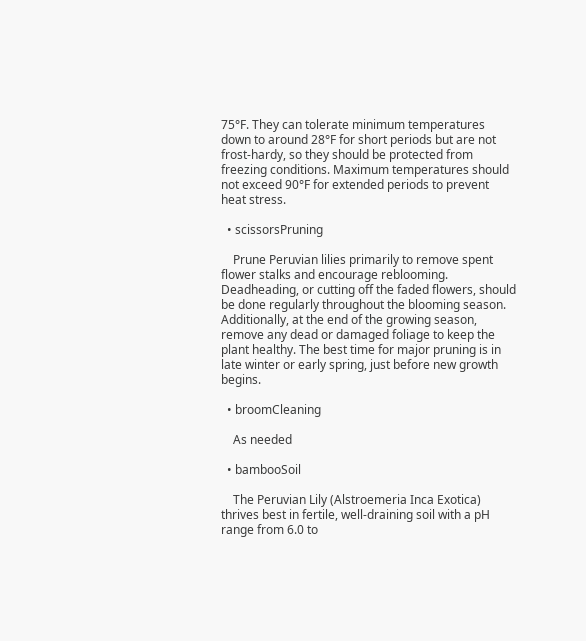75°F. They can tolerate minimum temperatures down to around 28°F for short periods but are not frost-hardy, so they should be protected from freezing conditions. Maximum temperatures should not exceed 90°F for extended periods to prevent heat stress.

  • scissorsPruning

    Prune Peruvian lilies primarily to remove spent flower stalks and encourage reblooming. Deadheading, or cutting off the faded flowers, should be done regularly throughout the blooming season. Additionally, at the end of the growing season, remove any dead or damaged foliage to keep the plant healthy. The best time for major pruning is in late winter or early spring, just before new growth begins.

  • broomCleaning

    As needed

  • bambooSoil

    The Peruvian Lily (Alstroemeria Inca Exotica) thrives best in fertile, well-draining soil with a pH range from 6.0 to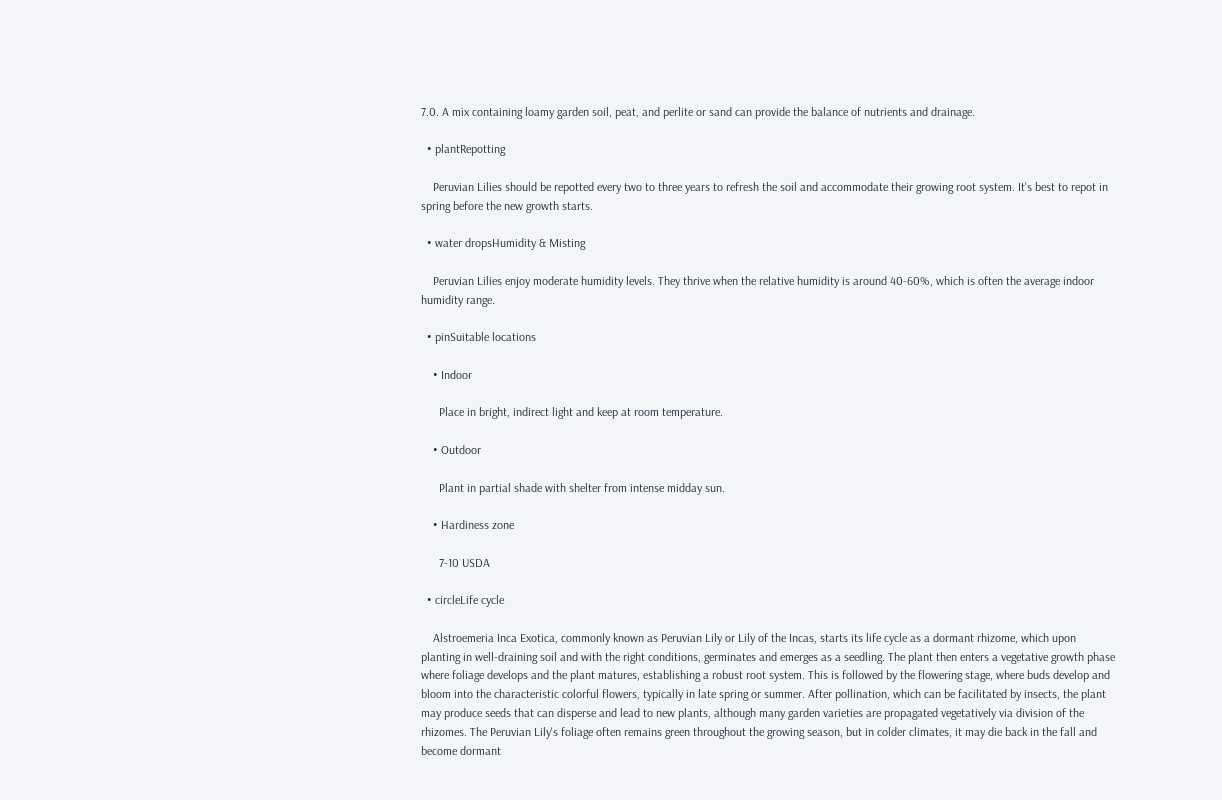7.0. A mix containing loamy garden soil, peat, and perlite or sand can provide the balance of nutrients and drainage.

  • plantRepotting

    Peruvian Lilies should be repotted every two to three years to refresh the soil and accommodate their growing root system. It's best to repot in spring before the new growth starts.

  • water dropsHumidity & Misting

    Peruvian Lilies enjoy moderate humidity levels. They thrive when the relative humidity is around 40-60%, which is often the average indoor humidity range.

  • pinSuitable locations

    • Indoor

      Place in bright, indirect light and keep at room temperature.

    • Outdoor

      Plant in partial shade with shelter from intense midday sun.

    • Hardiness zone

      7-10 USDA

  • circleLife cycle

    Alstroemeria Inca Exotica, commonly known as Peruvian Lily or Lily of the Incas, starts its life cycle as a dormant rhizome, which upon planting in well-draining soil and with the right conditions, germinates and emerges as a seedling. The plant then enters a vegetative growth phase where foliage develops and the plant matures, establishing a robust root system. This is followed by the flowering stage, where buds develop and bloom into the characteristic colorful flowers, typically in late spring or summer. After pollination, which can be facilitated by insects, the plant may produce seeds that can disperse and lead to new plants, although many garden varieties are propagated vegetatively via division of the rhizomes. The Peruvian Lily's foliage often remains green throughout the growing season, but in colder climates, it may die back in the fall and become dormant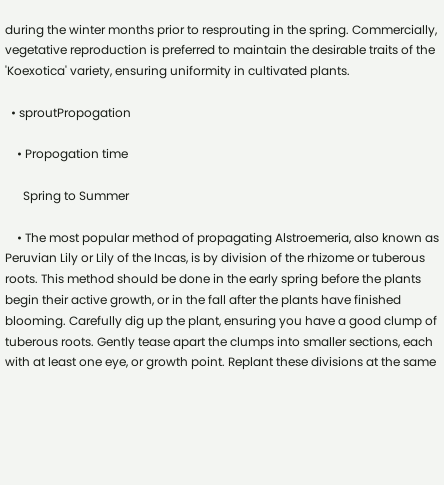during the winter months prior to resprouting in the spring. Commercially, vegetative reproduction is preferred to maintain the desirable traits of the 'Koexotica' variety, ensuring uniformity in cultivated plants.

  • sproutPropogation

    • Propogation time

      Spring to Summer

    • The most popular method of propagating Alstroemeria, also known as Peruvian Lily or Lily of the Incas, is by division of the rhizome or tuberous roots. This method should be done in the early spring before the plants begin their active growth, or in the fall after the plants have finished blooming. Carefully dig up the plant, ensuring you have a good clump of tuberous roots. Gently tease apart the clumps into smaller sections, each with at least one eye, or growth point. Replant these divisions at the same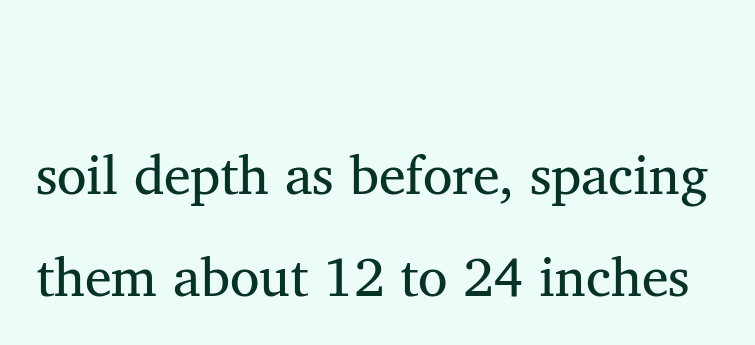soil depth as before, spacing them about 12 to 24 inches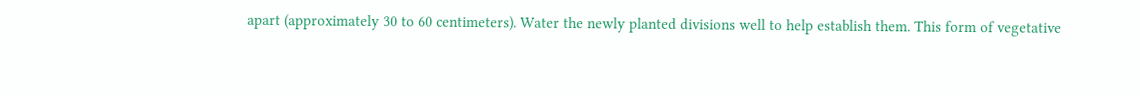apart (approximately 30 to 60 centimeters). Water the newly planted divisions well to help establish them. This form of vegetative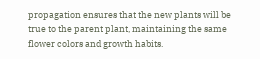propagation ensures that the new plants will be true to the parent plant, maintaining the same flower colors and growth habits.